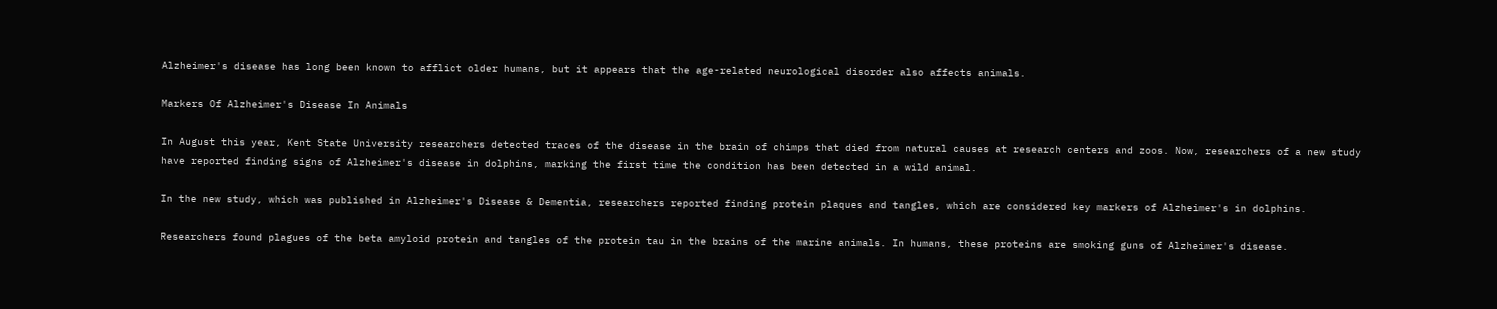Alzheimer's disease has long been known to afflict older humans, but it appears that the age-related neurological disorder also affects animals.

Markers Of Alzheimer's Disease In Animals

In August this year, Kent State University researchers detected traces of the disease in the brain of chimps that died from natural causes at research centers and zoos. Now, researchers of a new study have reported finding signs of Alzheimer's disease in dolphins, marking the first time the condition has been detected in a wild animal.

In the new study, which was published in Alzheimer's Disease & Dementia, researchers reported finding protein plaques and tangles, which are considered key markers of Alzheimer's in dolphins.

Researchers found plagues of the beta amyloid protein and tangles of the protein tau in the brains of the marine animals. In humans, these proteins are smoking guns of Alzheimer's disease.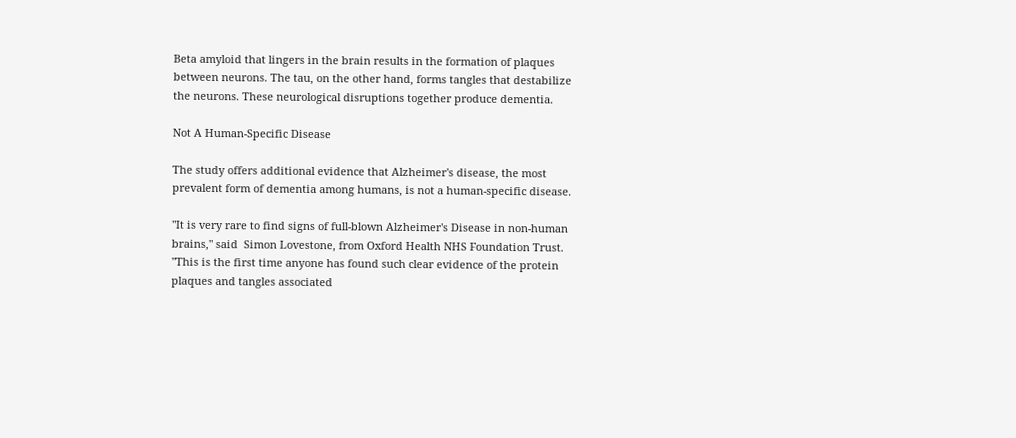Beta amyloid that lingers in the brain results in the formation of plaques between neurons. The tau, on the other hand, forms tangles that destabilize the neurons. These neurological disruptions together produce dementia.

Not A Human-Specific Disease

The study offers additional evidence that Alzheimer's disease, the most prevalent form of dementia among humans, is not a human-specific disease.

"It is very rare to find signs of full-blown Alzheimer's Disease in non-human brains," said  Simon Lovestone, from Oxford Health NHS Foundation Trust. "This is the first time anyone has found such clear evidence of the protein plaques and tangles associated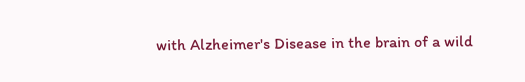with Alzheimer's Disease in the brain of a wild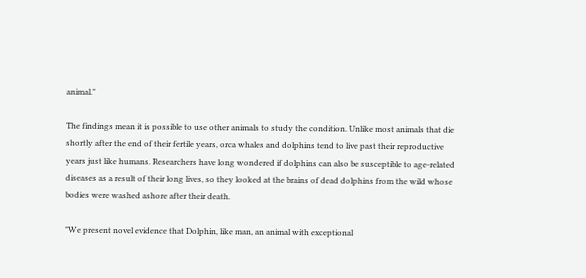animal."

The findings mean it is possible to use other animals to study the condition. Unlike most animals that die shortly after the end of their fertile years, orca whales and dolphins tend to live past their reproductive years just like humans. Researchers have long wondered if dolphins can also be susceptible to age-related diseases as a result of their long lives, so they looked at the brains of dead dolphins from the wild whose bodies were washed ashore after their death.

"We present novel evidence that Dolphin, like man, an animal with exceptional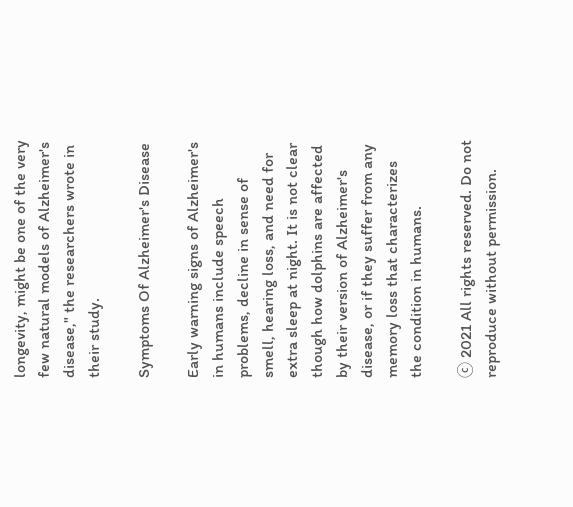longevity, might be one of the very few natural models of Alzheimer's disease," the researchers wrote in their study.

Symptoms Of Alzheimer's Disease

Early warning signs of Alzheimer's in humans include speech problems, decline in sense of smell, hearing loss, and need for extra sleep at night. It is not clear though how dolphins are affected by their version of Alzheimer's disease, or if they suffer from any memory loss that characterizes the condition in humans.

ⓒ 2021 All rights reserved. Do not reproduce without permission.